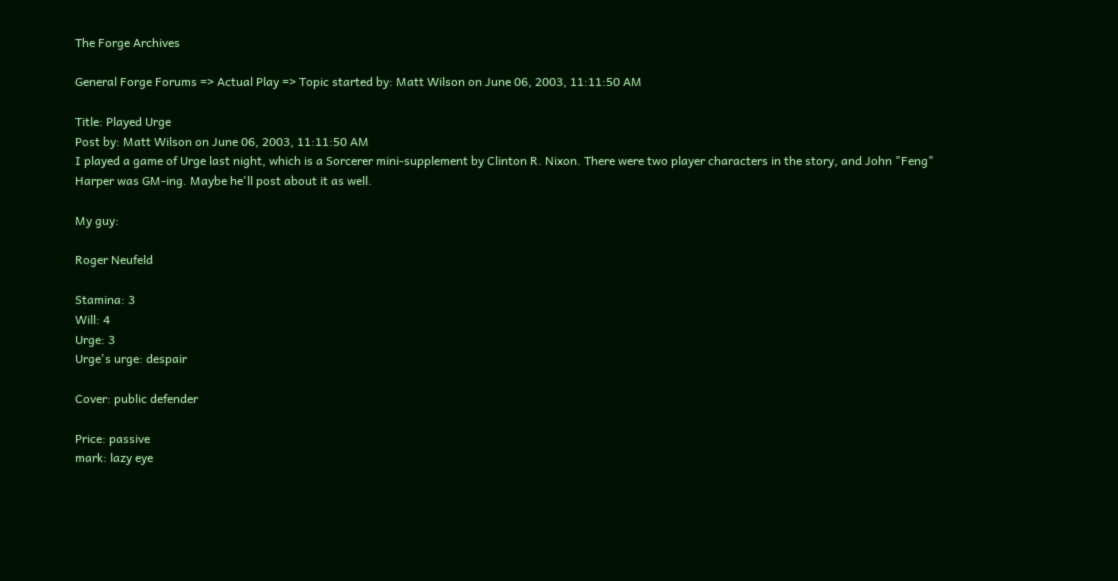The Forge Archives

General Forge Forums => Actual Play => Topic started by: Matt Wilson on June 06, 2003, 11:11:50 AM

Title: Played Urge
Post by: Matt Wilson on June 06, 2003, 11:11:50 AM
I played a game of Urge last night, which is a Sorcerer mini-supplement by Clinton R. Nixon. There were two player characters in the story, and John "Feng" Harper was GM-ing. Maybe he'll post about it as well.

My guy:

Roger Neufeld

Stamina: 3
Will: 4
Urge: 3
Urge's urge: despair

Cover: public defender

Price: passive
mark: lazy eye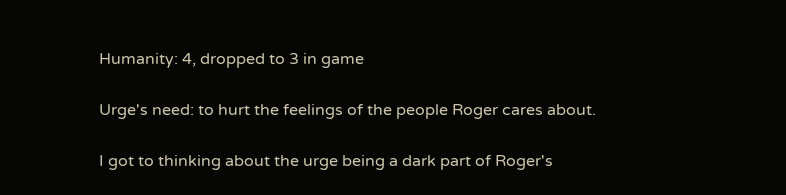Humanity: 4, dropped to 3 in game

Urge's need: to hurt the feelings of the people Roger cares about.

I got to thinking about the urge being a dark part of Roger's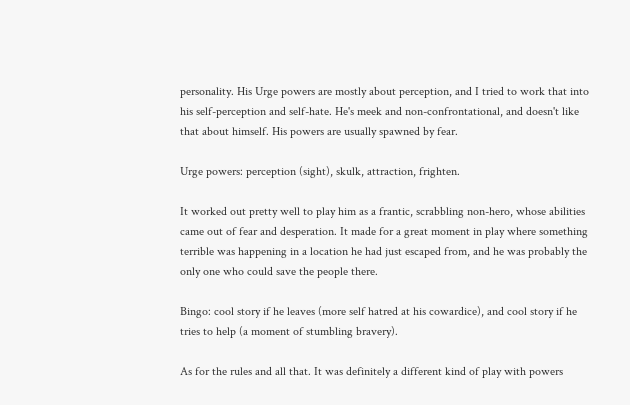personality. His Urge powers are mostly about perception, and I tried to work that into his self-perception and self-hate. He's meek and non-confrontational, and doesn't like that about himself. His powers are usually spawned by fear.

Urge powers: perception (sight), skulk, attraction, frighten.

It worked out pretty well to play him as a frantic, scrabbling non-hero, whose abilities came out of fear and desperation. It made for a great moment in play where something terrible was happening in a location he had just escaped from, and he was probably the only one who could save the people there.

Bingo: cool story if he leaves (more self hatred at his cowardice), and cool story if he tries to help (a moment of stumbling bravery).

As for the rules and all that. It was definitely a different kind of play with powers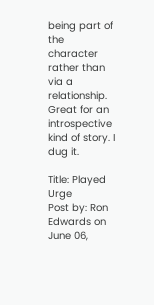being part of the character rather than via a relationship. Great for an introspective kind of story. I dug it.

Title: Played Urge
Post by: Ron Edwards on June 06,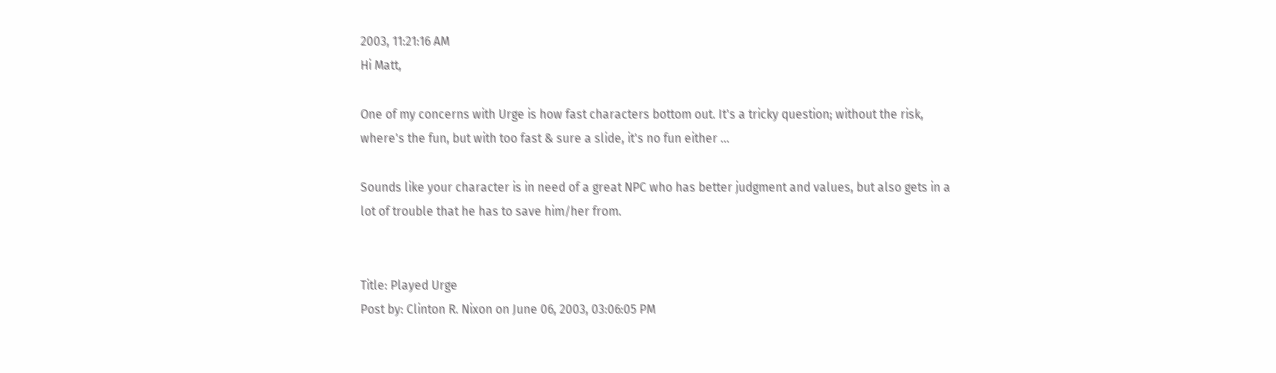2003, 11:21:16 AM
Hi Matt,

One of my concerns with Urge is how fast characters bottom out. It's a tricky question; without the risk, where's the fun, but with too fast & sure a slide, it's no fun either ...

Sounds like your character is in need of a great NPC who has better judgment and values, but also gets in a lot of trouble that he has to save him/her from.


Title: Played Urge
Post by: Clinton R. Nixon on June 06, 2003, 03:06:05 PM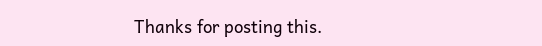Thanks for posting this.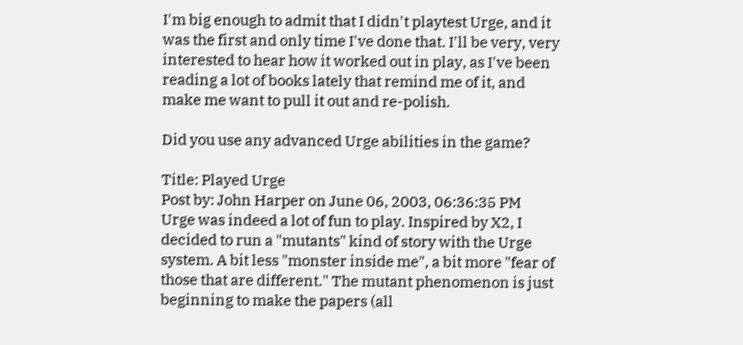I'm big enough to admit that I didn't playtest Urge, and it was the first and only time I've done that. I'll be very, very interested to hear how it worked out in play, as I've been reading a lot of books lately that remind me of it, and make me want to pull it out and re-polish.

Did you use any advanced Urge abilities in the game?

Title: Played Urge
Post by: John Harper on June 06, 2003, 06:36:35 PM
Urge was indeed a lot of fun to play. Inspired by X2, I decided to run a "mutants" kind of story with the Urge system. A bit less "monster inside me", a bit more "fear of those that are different." The mutant phenomenon is just beginning to make the papers (all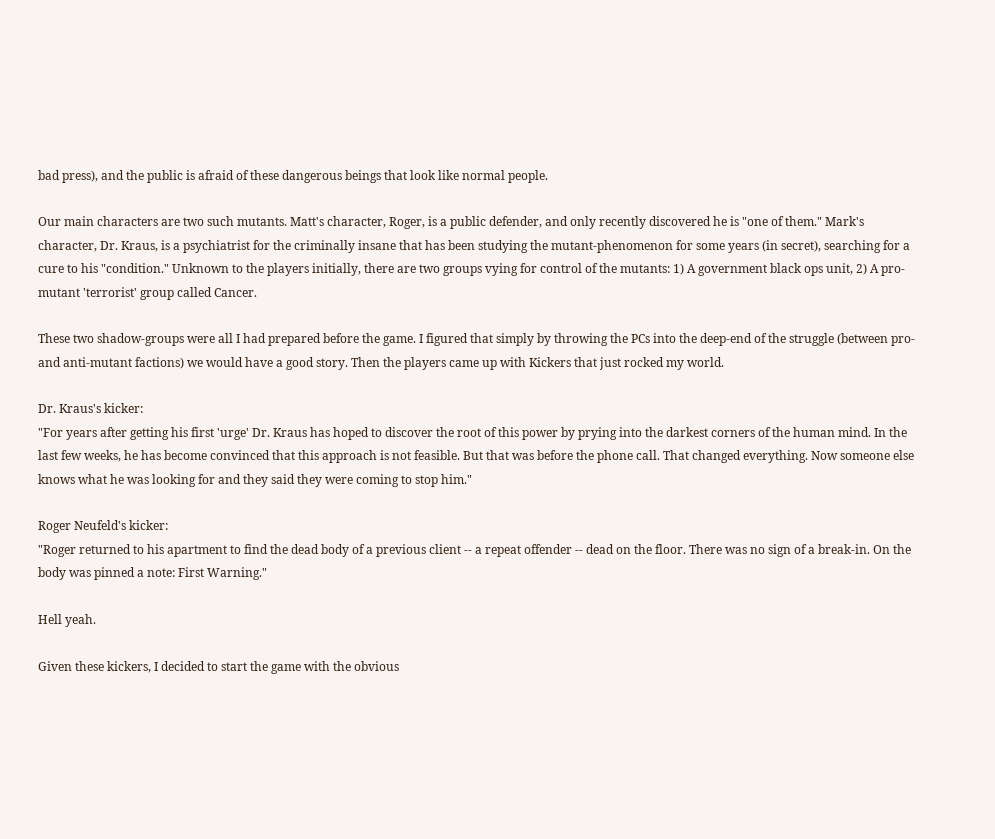bad press), and the public is afraid of these dangerous beings that look like normal people.

Our main characters are two such mutants. Matt's character, Roger, is a public defender, and only recently discovered he is "one of them." Mark's character, Dr. Kraus, is a psychiatrist for the criminally insane that has been studying the mutant-phenomenon for some years (in secret), searching for a cure to his "condition." Unknown to the players initially, there are two groups vying for control of the mutants: 1) A government black ops unit, 2) A pro-mutant 'terrorist' group called Cancer.

These two shadow-groups were all I had prepared before the game. I figured that simply by throwing the PCs into the deep-end of the struggle (between pro- and anti-mutant factions) we would have a good story. Then the players came up with Kickers that just rocked my world.

Dr. Kraus's kicker:
"For years after getting his first 'urge' Dr. Kraus has hoped to discover the root of this power by prying into the darkest corners of the human mind. In the last few weeks, he has become convinced that this approach is not feasible. But that was before the phone call. That changed everything. Now someone else knows what he was looking for and they said they were coming to stop him."

Roger Neufeld's kicker:
"Roger returned to his apartment to find the dead body of a previous client -- a repeat offender -- dead on the floor. There was no sign of a break-in. On the body was pinned a note: First Warning."

Hell yeah.

Given these kickers, I decided to start the game with the obvious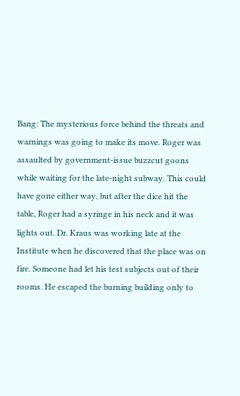Bang: The mysterious force behind the threats and warnings was going to make its move. Roger was assaulted by government-issue buzzcut goons while waiting for the late-night subway. This could have gone either way, but after the dice hit the table, Roger had a syringe in his neck and it was lights out. Dr. Kraus was working late at the Institute when he discovered that the place was on fire. Someone had let his test subjects out of their rooms. He escaped the burning building only to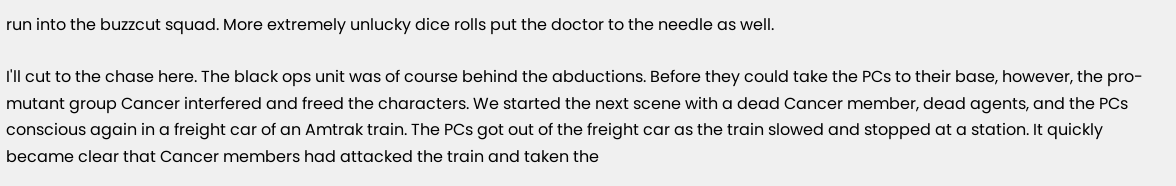run into the buzzcut squad. More extremely unlucky dice rolls put the doctor to the needle as well.

I'll cut to the chase here. The black ops unit was of course behind the abductions. Before they could take the PCs to their base, however, the pro-mutant group Cancer interfered and freed the characters. We started the next scene with a dead Cancer member, dead agents, and the PCs conscious again in a freight car of an Amtrak train. The PCs got out of the freight car as the train slowed and stopped at a station. It quickly became clear that Cancer members had attacked the train and taken the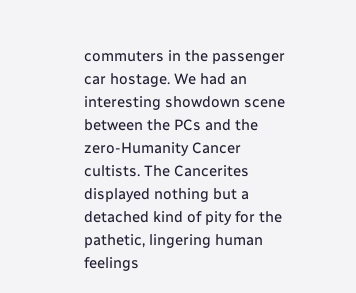commuters in the passenger car hostage. We had an interesting showdown scene between the PCs and the zero-Humanity Cancer cultists. The Cancerites displayed nothing but a detached kind of pity for the pathetic, lingering human feelings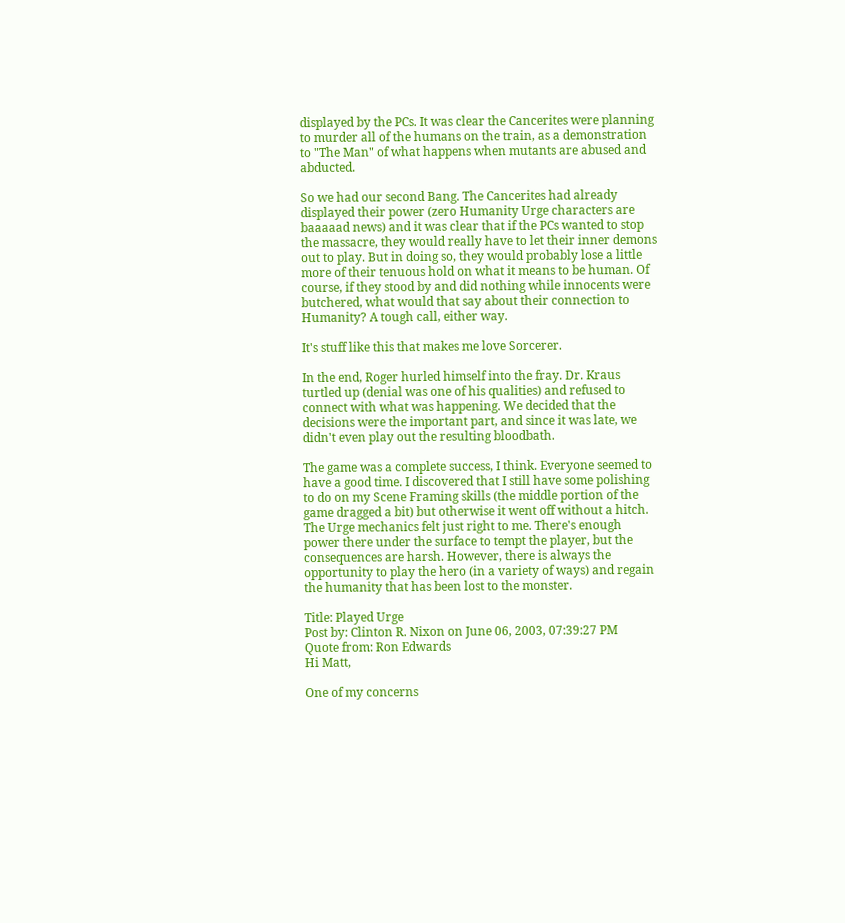displayed by the PCs. It was clear the Cancerites were planning to murder all of the humans on the train, as a demonstration to "The Man" of what happens when mutants are abused and abducted.

So we had our second Bang. The Cancerites had already displayed their power (zero Humanity Urge characters are baaaaad news) and it was clear that if the PCs wanted to stop the massacre, they would really have to let their inner demons out to play. But in doing so, they would probably lose a little more of their tenuous hold on what it means to be human. Of course, if they stood by and did nothing while innocents were butchered, what would that say about their connection to Humanity? A tough call, either way.

It's stuff like this that makes me love Sorcerer.

In the end, Roger hurled himself into the fray. Dr. Kraus turtled up (denial was one of his qualities) and refused to connect with what was happening. We decided that the decisions were the important part, and since it was late, we didn't even play out the resulting bloodbath.

The game was a complete success, I think. Everyone seemed to have a good time. I discovered that I still have some polishing to do on my Scene Framing skills (the middle portion of the game dragged a bit) but otherwise it went off without a hitch. The Urge mechanics felt just right to me. There's enough power there under the surface to tempt the player, but the consequences are harsh. However, there is always the opportunity to play the hero (in a variety of ways) and regain the humanity that has been lost to the monster.

Title: Played Urge
Post by: Clinton R. Nixon on June 06, 2003, 07:39:27 PM
Quote from: Ron Edwards
Hi Matt,

One of my concerns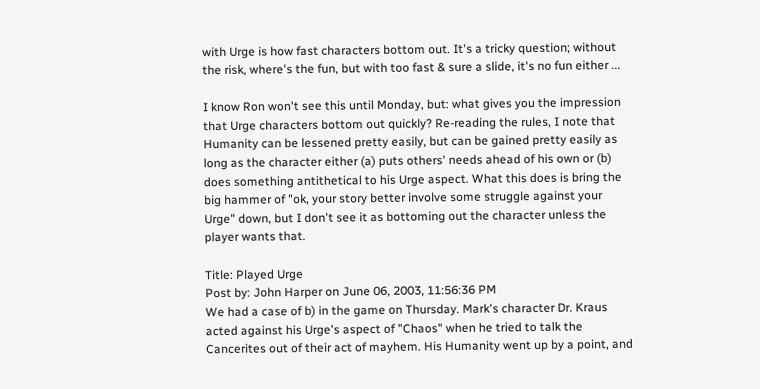with Urge is how fast characters bottom out. It's a tricky question; without the risk, where's the fun, but with too fast & sure a slide, it's no fun either ...

I know Ron won't see this until Monday, but: what gives you the impression that Urge characters bottom out quickly? Re-reading the rules, I note that Humanity can be lessened pretty easily, but can be gained pretty easily as long as the character either (a) puts others' needs ahead of his own or (b) does something antithetical to his Urge aspect. What this does is bring the big hammer of "ok, your story better involve some struggle against your Urge" down, but I don't see it as bottoming out the character unless the player wants that.

Title: Played Urge
Post by: John Harper on June 06, 2003, 11:56:36 PM
We had a case of b) in the game on Thursday. Mark's character Dr. Kraus acted against his Urge's aspect of "Chaos" when he tried to talk the Cancerites out of their act of mayhem. His Humanity went up by a point, and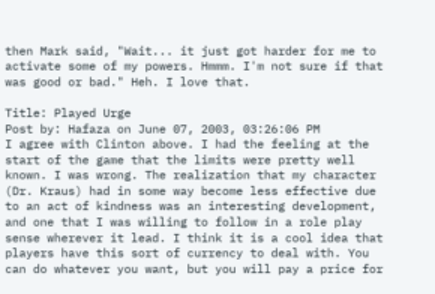then Mark said, "Wait... it just got harder for me to activate some of my powers. Hmmm. I'm not sure if that was good or bad." Heh. I love that.

Title: Played Urge
Post by: Hafaza on June 07, 2003, 03:26:06 PM
I agree with Clinton above. I had the feeling at the start of the game that the limits were pretty well known. I was wrong. The realization that my character (Dr. Kraus) had in some way become less effective due to an act of kindness was an interesting development, and one that I was willing to follow in a role play sense wherever it lead. I think it is a cool idea that players have this sort of currency to deal with. You can do whatever you want, but you will pay a price for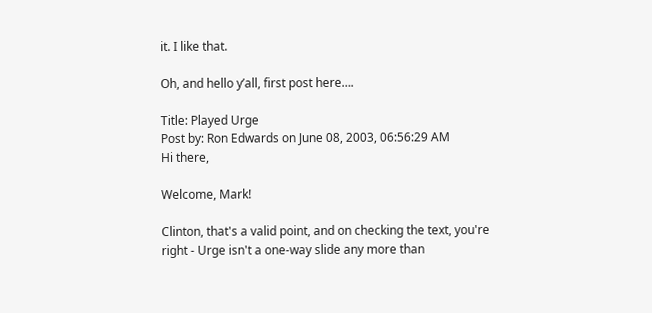it. I like that.

Oh, and hello y’all, first post here….

Title: Played Urge
Post by: Ron Edwards on June 08, 2003, 06:56:29 AM
Hi there,

Welcome, Mark!

Clinton, that's a valid point, and on checking the text, you're right - Urge isn't a one-way slide any more than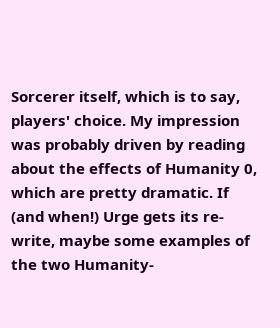Sorcerer itself, which is to say, players' choice. My impression was probably driven by reading about the effects of Humanity 0, which are pretty dramatic. If (and when!) Urge gets its re-write, maybe some examples of the two Humanity-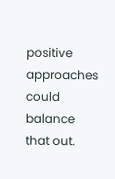positive approaches could balance that out.